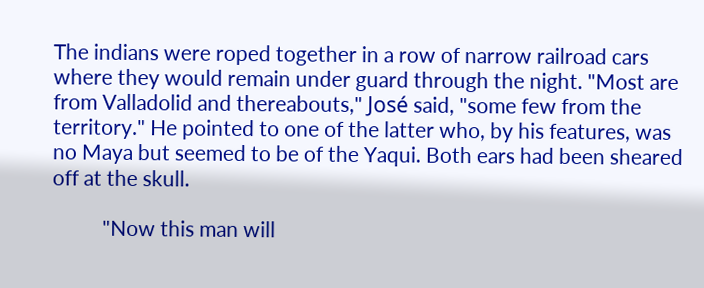The indians were roped together in a row of narrow railroad cars where they would remain under guard through the night. "Most are from Valladolid and thereabouts," José said, "some few from the territory." He pointed to one of the latter who, by his features, was no Maya but seemed to be of the Yaqui. Both ears had been sheared off at the skull.

          "Now this man will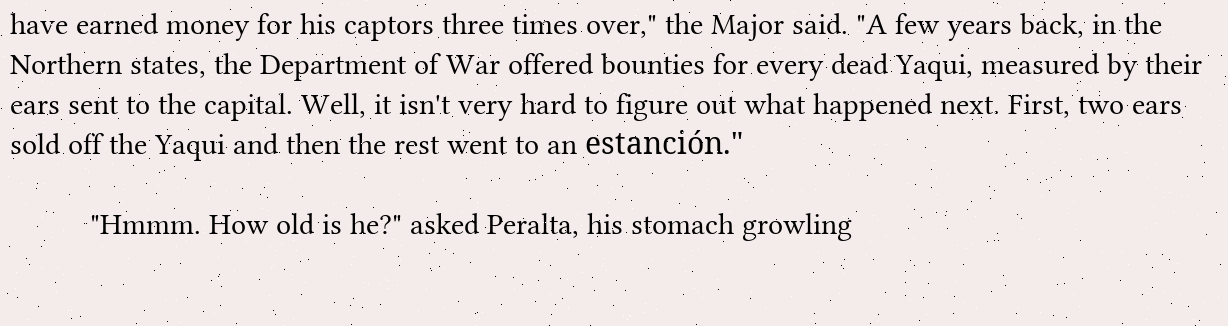have earned money for his captors three times over," the Major said. "A few years back, in the Northern states, the Department of War offered bounties for every dead Yaqui, measured by their ears sent to the capital. Well, it isn't very hard to figure out what happened next. First, two ears sold off the Yaqui and then the rest went to an estanción."

          "Hmmm. How old is he?" asked Peralta, his stomach growling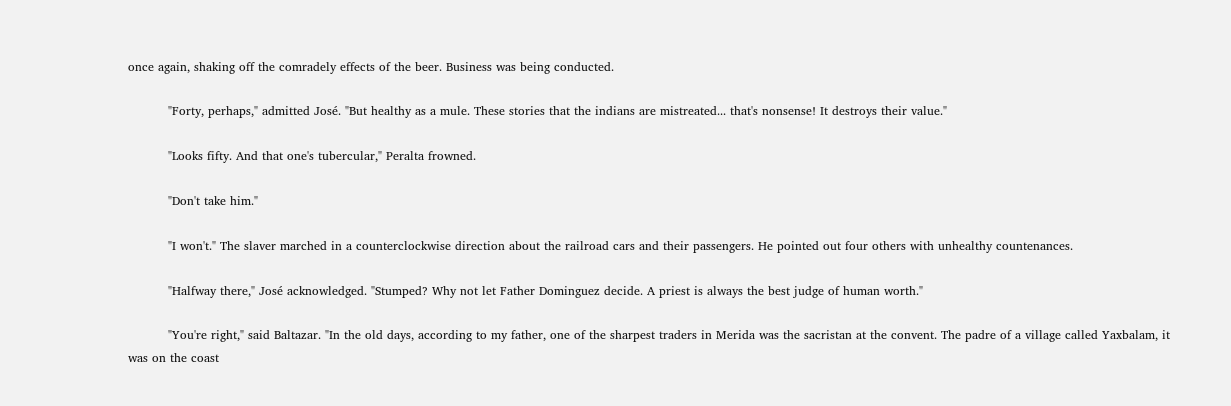once again, shaking off the comradely effects of the beer. Business was being conducted.

          "Forty, perhaps," admitted José. "But healthy as a mule. These stories that the indians are mistreated... that's nonsense! It destroys their value."

          "Looks fifty. And that one's tubercular," Peralta frowned.

          "Don't take him."

          "I won't." The slaver marched in a counterclockwise direction about the railroad cars and their passengers. He pointed out four others with unhealthy countenances.

          "Halfway there," José acknowledged. "Stumped? Why not let Father Dominguez decide. A priest is always the best judge of human worth."

          "You're right," said Baltazar. "In the old days, according to my father, one of the sharpest traders in Merida was the sacristan at the convent. The padre of a village called Yaxbalam, it was on the coast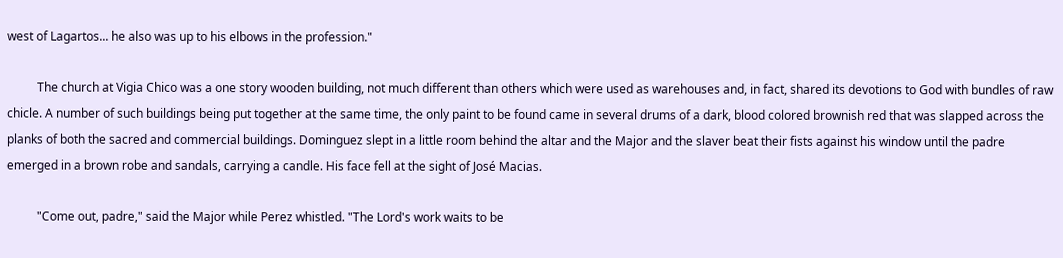west of Lagartos... he also was up to his elbows in the profession."

          The church at Vigia Chico was a one story wooden building, not much different than others which were used as warehouses and, in fact, shared its devotions to God with bundles of raw chicle. A number of such buildings being put together at the same time, the only paint to be found came in several drums of a dark, blood colored brownish red that was slapped across the planks of both the sacred and commercial buildings. Dominguez slept in a little room behind the altar and the Major and the slaver beat their fists against his window until the padre emerged in a brown robe and sandals, carrying a candle. His face fell at the sight of José Macias.

          "Come out, padre," said the Major while Perez whistled. "The Lord's work waits to be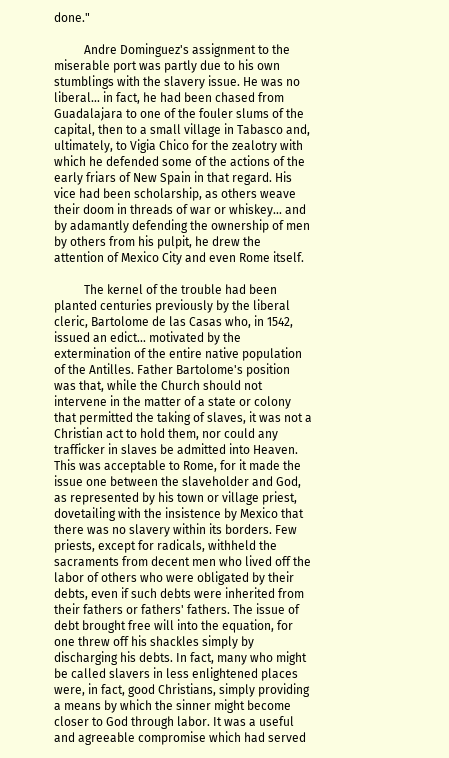done."

          Andre Dominguez's assignment to the miserable port was partly due to his own stumblings with the slavery issue. He was no liberal... in fact, he had been chased from Guadalajara to one of the fouler slums of the capital, then to a small village in Tabasco and, ultimately, to Vigia Chico for the zealotry with which he defended some of the actions of the early friars of New Spain in that regard. His vice had been scholarship, as others weave their doom in threads of war or whiskey... and by adamantly defending the ownership of men by others from his pulpit, he drew the attention of Mexico City and even Rome itself.

          The kernel of the trouble had been planted centuries previously by the liberal cleric, Bartolome de las Casas who, in 1542, issued an edict... motivated by the extermination of the entire native population of the Antilles. Father Bartolome's position was that, while the Church should not intervene in the matter of a state or colony that permitted the taking of slaves, it was not a Christian act to hold them, nor could any trafficker in slaves be admitted into Heaven. This was acceptable to Rome, for it made the issue one between the slaveholder and God, as represented by his town or village priest, dovetailing with the insistence by Mexico that there was no slavery within its borders. Few priests, except for radicals, withheld the sacraments from decent men who lived off the labor of others who were obligated by their debts, even if such debts were inherited from their fathers or fathers' fathers. The issue of debt brought free will into the equation, for one threw off his shackles simply by discharging his debts. In fact, many who might be called slavers in less enlightened places were, in fact, good Christians, simply providing a means by which the sinner might become closer to God through labor. It was a useful and agreeable compromise which had served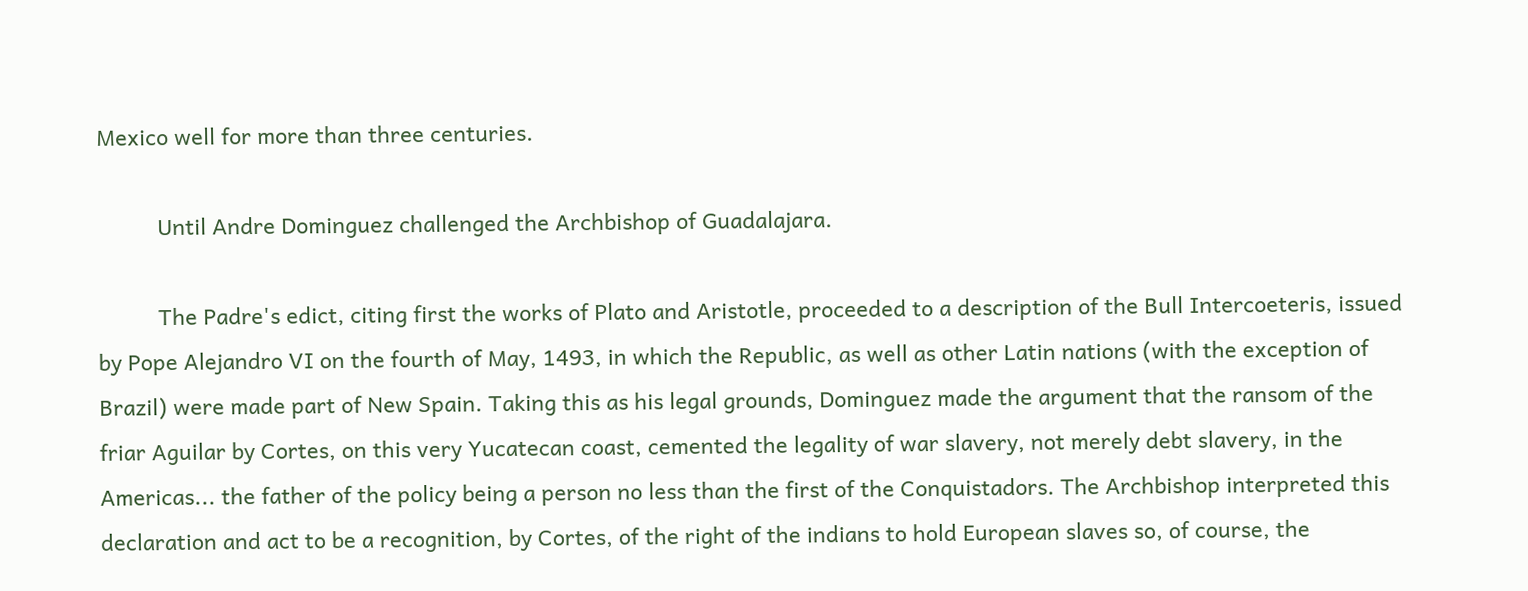Mexico well for more than three centuries.

          Until Andre Dominguez challenged the Archbishop of Guadalajara.

          The Padre's edict, citing first the works of Plato and Aristotle, proceeded to a description of the Bull Intercoeteris, issued by Pope Alejandro VI on the fourth of May, 1493, in which the Republic, as well as other Latin nations (with the exception of Brazil) were made part of New Spain. Taking this as his legal grounds, Dominguez made the argument that the ransom of the friar Aguilar by Cortes, on this very Yucatecan coast, cemented the legality of war slavery, not merely debt slavery, in the Americas... the father of the policy being a person no less than the first of the Conquistadors. The Archbishop interpreted this declaration and act to be a recognition, by Cortes, of the right of the indians to hold European slaves so, of course, the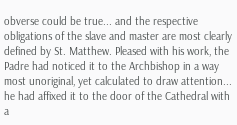obverse could be true... and the respective obligations of the slave and master are most clearly defined by St. Matthew. Pleased with his work, the Padre had noticed it to the Archbishop in a way most unoriginal, yet calculated to draw attention... he had affixed it to the door of the Cathedral with a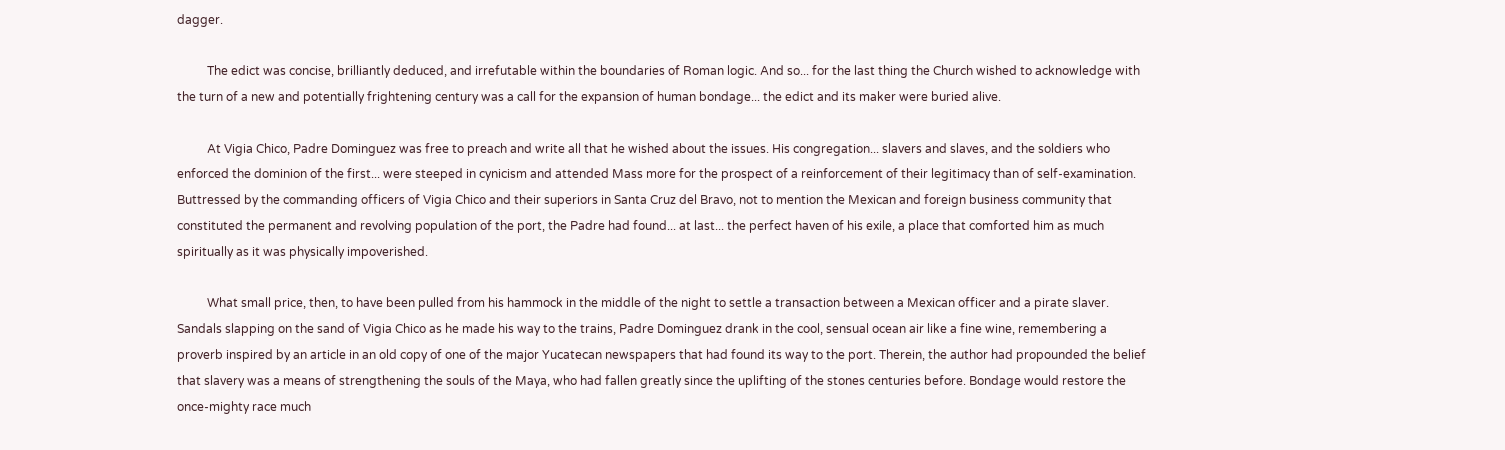dagger.

          The edict was concise, brilliantly deduced, and irrefutable within the boundaries of Roman logic. And so... for the last thing the Church wished to acknowledge with the turn of a new and potentially frightening century was a call for the expansion of human bondage... the edict and its maker were buried alive.

          At Vigia Chico, Padre Dominguez was free to preach and write all that he wished about the issues. His congregation... slavers and slaves, and the soldiers who enforced the dominion of the first... were steeped in cynicism and attended Mass more for the prospect of a reinforcement of their legitimacy than of self-examination. Buttressed by the commanding officers of Vigia Chico and their superiors in Santa Cruz del Bravo, not to mention the Mexican and foreign business community that constituted the permanent and revolving population of the port, the Padre had found... at last... the perfect haven of his exile, a place that comforted him as much spiritually as it was physically impoverished.

          What small price, then, to have been pulled from his hammock in the middle of the night to settle a transaction between a Mexican officer and a pirate slaver. Sandals slapping on the sand of Vigia Chico as he made his way to the trains, Padre Dominguez drank in the cool, sensual ocean air like a fine wine, remembering a proverb inspired by an article in an old copy of one of the major Yucatecan newspapers that had found its way to the port. Therein, the author had propounded the belief that slavery was a means of strengthening the souls of the Maya, who had fallen greatly since the uplifting of the stones centuries before. Bondage would restore the once-mighty race much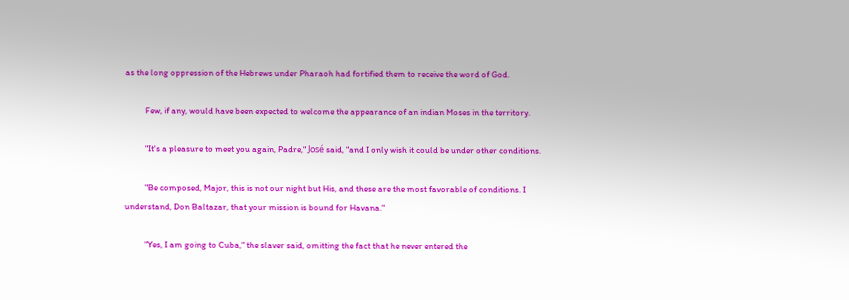as the long oppression of the Hebrews under Pharaoh had fortified them to receive the word of God.

          Few, if any, would have been expected to welcome the appearance of an indian Moses in the territory.

          "It's a pleasure to meet you again, Padre," José said, "and I only wish it could be under other conditions.

          "Be composed, Major, this is not our night but His, and these are the most favorable of conditions. I understand, Don Baltazar, that your mission is bound for Havana."

          "Yes, I am going to Cuba," the slaver said, omitting the fact that he never entered the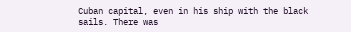Cuban capital, even in his ship with the black sails. There was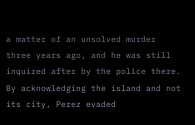a matter of an unsolved murder three years ago, and he was still inquired after by the police there. By acknowledging the island and not its city, Perez evaded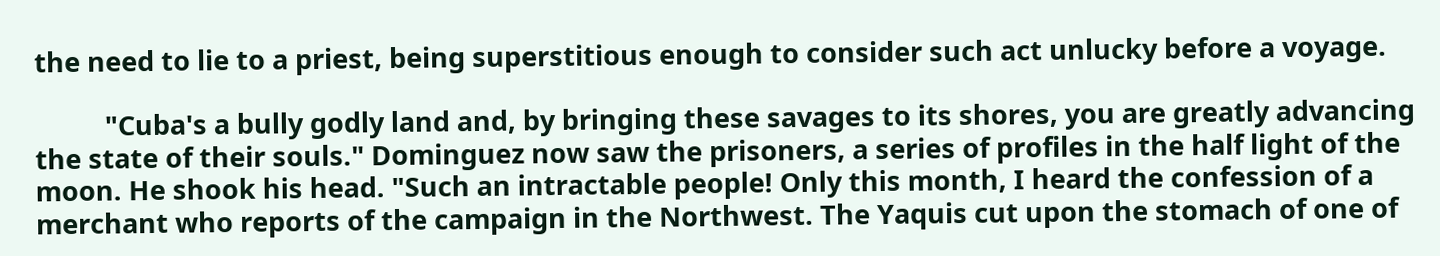the need to lie to a priest, being superstitious enough to consider such act unlucky before a voyage.

          "Cuba's a bully godly land and, by bringing these savages to its shores, you are greatly advancing the state of their souls." Dominguez now saw the prisoners, a series of profiles in the half light of the moon. He shook his head. "Such an intractable people! Only this month, I heard the confession of a merchant who reports of the campaign in the Northwest. The Yaquis cut upon the stomach of one of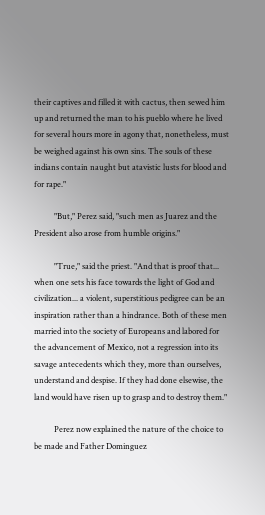their captives and filled it with cactus, then sewed him up and returned the man to his pueblo where he lived for several hours more in agony that, nonetheless, must be weighed against his own sins. The souls of these indians contain naught but atavistic lusts for blood and for rape."

          "But," Perez said, "such men as Juarez and the President also arose from humble origins."

          "True," said the priest. "And that is proof that... when one sets his face towards the light of God and civilization... a violent, superstitious pedigree can be an inspiration rather than a hindrance. Both of these men married into the society of Europeans and labored for the advancement of Mexico, not a regression into its savage antecedents which they, more than ourselves, understand and despise. If they had done elsewise, the land would have risen up to grasp and to destroy them."

          Perez now explained the nature of the choice to be made and Father Dominguez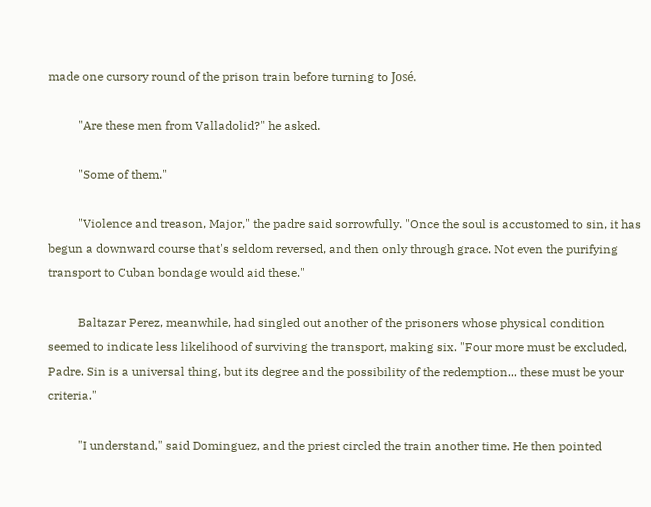made one cursory round of the prison train before turning to José.

          "Are these men from Valladolid?" he asked.

          "Some of them."

          "Violence and treason, Major," the padre said sorrowfully. "Once the soul is accustomed to sin, it has begun a downward course that's seldom reversed, and then only through grace. Not even the purifying transport to Cuban bondage would aid these."

          Baltazar Perez, meanwhile, had singled out another of the prisoners whose physical condition seemed to indicate less likelihood of surviving the transport, making six. "Four more must be excluded, Padre. Sin is a universal thing, but its degree and the possibility of the redemption... these must be your criteria."

          "I understand," said Dominguez, and the priest circled the train another time. He then pointed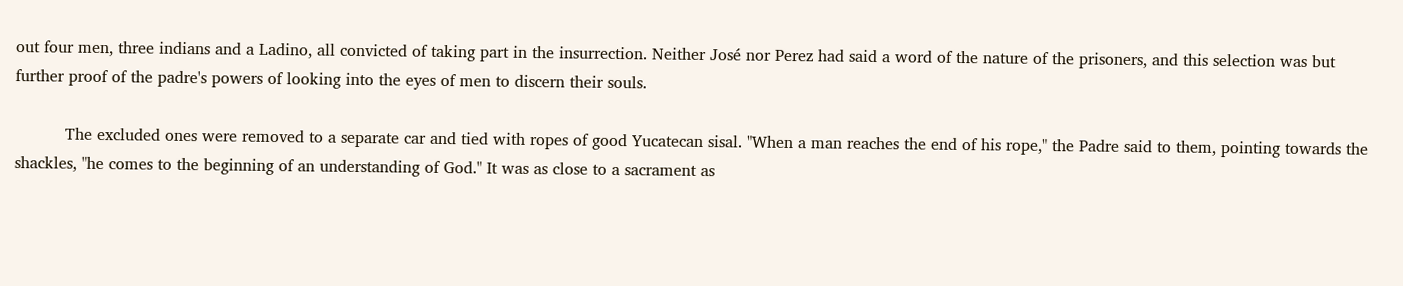out four men, three indians and a Ladino, all convicted of taking part in the insurrection. Neither José nor Perez had said a word of the nature of the prisoners, and this selection was but further proof of the padre's powers of looking into the eyes of men to discern their souls.

          The excluded ones were removed to a separate car and tied with ropes of good Yucatecan sisal. "When a man reaches the end of his rope," the Padre said to them, pointing towards the shackles, "he comes to the beginning of an understanding of God." It was as close to a sacrament as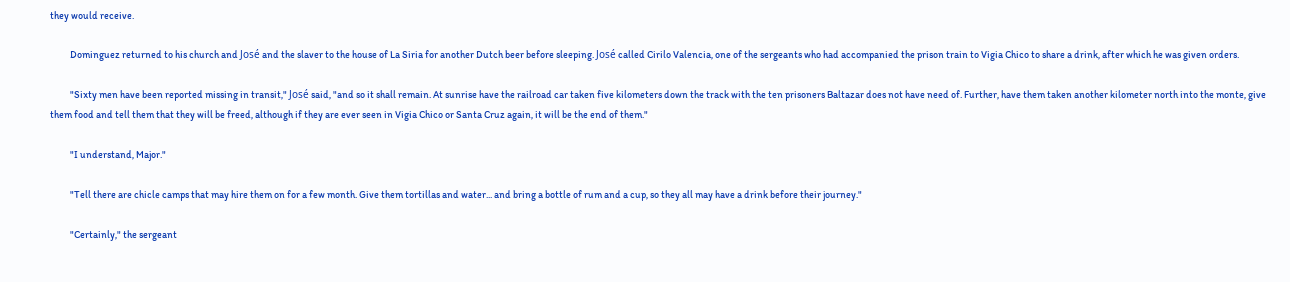they would receive.

          Dominguez returned to his church and José and the slaver to the house of La Siria for another Dutch beer before sleeping. José called Cirilo Valencia, one of the sergeants who had accompanied the prison train to Vigia Chico to share a drink, after which he was given orders.

          "Sixty men have been reported missing in transit," José said, "and so it shall remain. At sunrise have the railroad car taken five kilometers down the track with the ten prisoners Baltazar does not have need of. Further, have them taken another kilometer north into the monte, give them food and tell them that they will be freed, although if they are ever seen in Vigia Chico or Santa Cruz again, it will be the end of them."

          "I understand, Major."

          "Tell there are chicle camps that may hire them on for a few month. Give them tortillas and water... and bring a bottle of rum and a cup, so they all may have a drink before their journey."

          "Certainly," the sergeant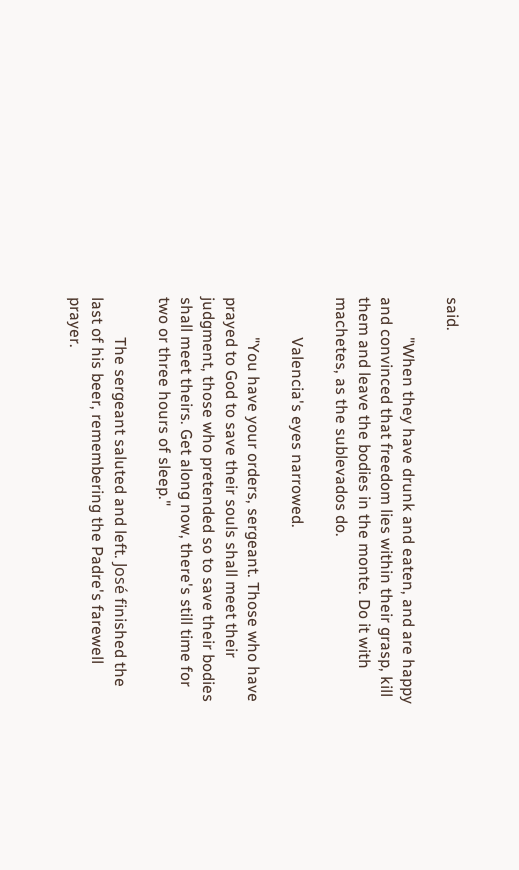said.

          "When they have drunk and eaten, and are happy and convinced that freedom lies within their grasp, kill them and leave the bodies in the monte. Do it with machetes, as the sublevados do.

          Valencia's eyes narrowed.

          "You have your orders, sergeant. Those who have prayed to God to save their souls shall meet their judgment, those who pretended so to save their bodies shall meet theirs. Get along now, there's still time for two or three hours of sleep."

          The sergeant saluted and left. José finished the last of his beer, remembering the Padre's farewell prayer.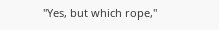"Yes, but which rope,"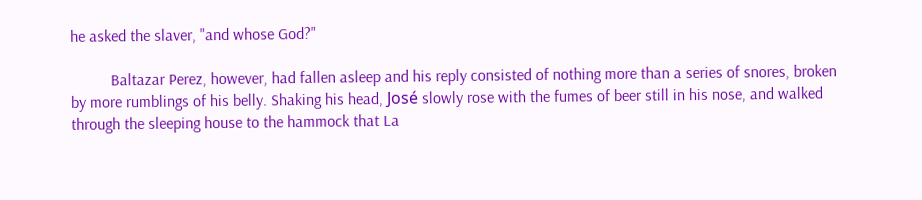he asked the slaver, "and whose God?"

          Baltazar Perez, however, had fallen asleep and his reply consisted of nothing more than a series of snores, broken by more rumblings of his belly. Shaking his head, José slowly rose with the fumes of beer still in his nose, and walked through the sleeping house to the hammock that La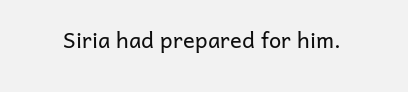Siria had prepared for him.